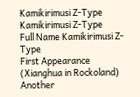Kamikirimusi Z-Type
Kamikirimusi Z-Type
Full Name Kamikirimusi Z-Type
First Appearance (Xianghua in Rockoland) Another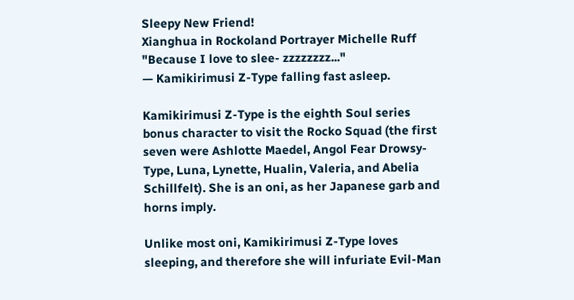Sleepy New Friend!
Xianghua in Rockoland Portrayer Michelle Ruff
"Because I love to slee- zzzzzzzz..."
— Kamikirimusi Z-Type falling fast asleep.

Kamikirimusi Z-Type is the eighth Soul series bonus character to visit the Rocko Squad (the first seven were Ashlotte Maedel, Angol Fear Drowsy-Type, Luna, Lynette, Hualin, Valeria, and Abelia Schillfelt). She is an oni, as her Japanese garb and horns imply.

Unlike most oni, Kamikirimusi Z-Type loves sleeping, and therefore she will infuriate Evil-Man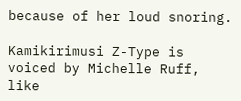because of her loud snoring.

Kamikirimusi Z-Type is voiced by Michelle Ruff, like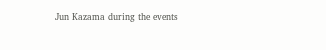Jun Kazama during the events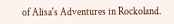of Alisa's Adventures in Rockoland.